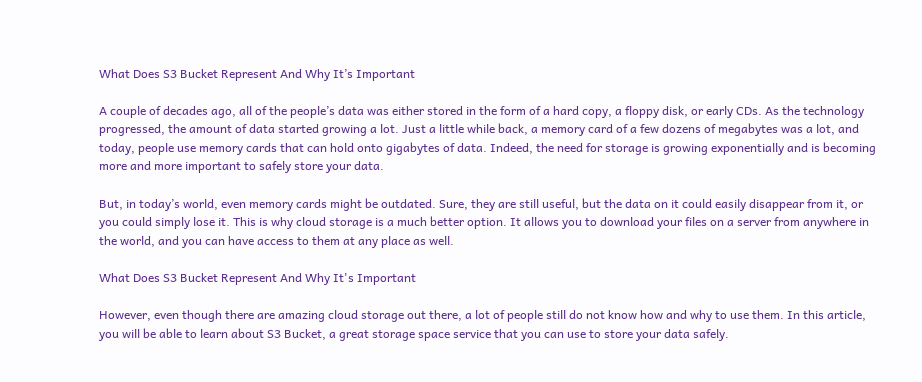What Does S3 Bucket Represent And Why It’s Important

A couple of decades ago, all of the people’s data was either stored in the form of a hard copy, a floppy disk, or early CDs. As the technology progressed, the amount of data started growing a lot. Just a little while back, a memory card of a few dozens of megabytes was a lot, and today, people use memory cards that can hold onto gigabytes of data. Indeed, the need for storage is growing exponentially and is becoming more and more important to safely store your data.

But, in today’s world, even memory cards might be outdated. Sure, they are still useful, but the data on it could easily disappear from it, or you could simply lose it. This is why cloud storage is a much better option. It allows you to download your files on a server from anywhere in the world, and you can have access to them at any place as well.

What Does S3 Bucket Represent And Why It's Important

However, even though there are amazing cloud storage out there, a lot of people still do not know how and why to use them. In this article, you will be able to learn about S3 Bucket, a great storage space service that you can use to store your data safely.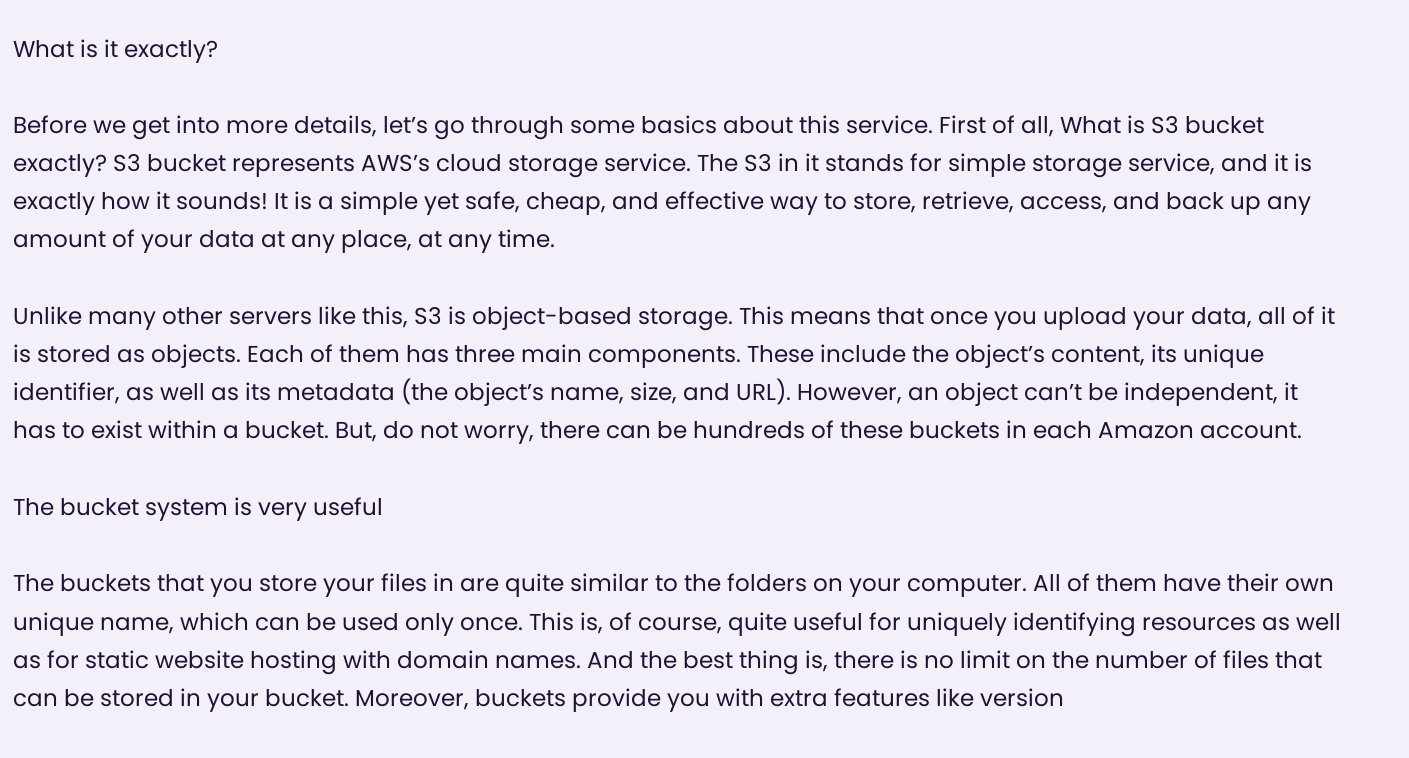What is it exactly?

Before we get into more details, let’s go through some basics about this service. First of all, What is S3 bucket exactly? S3 bucket represents AWS’s cloud storage service. The S3 in it stands for simple storage service, and it is exactly how it sounds! It is a simple yet safe, cheap, and effective way to store, retrieve, access, and back up any amount of your data at any place, at any time.

Unlike many other servers like this, S3 is object-based storage. This means that once you upload your data, all of it is stored as objects. Each of them has three main components. These include the object’s content, its unique identifier, as well as its metadata (the object’s name, size, and URL). However, an object can’t be independent, it has to exist within a bucket. But, do not worry, there can be hundreds of these buckets in each Amazon account.

The bucket system is very useful

The buckets that you store your files in are quite similar to the folders on your computer. All of them have their own unique name, which can be used only once. This is, of course, quite useful for uniquely identifying resources as well as for static website hosting with domain names. And the best thing is, there is no limit on the number of files that can be stored in your bucket. Moreover, buckets provide you with extra features like version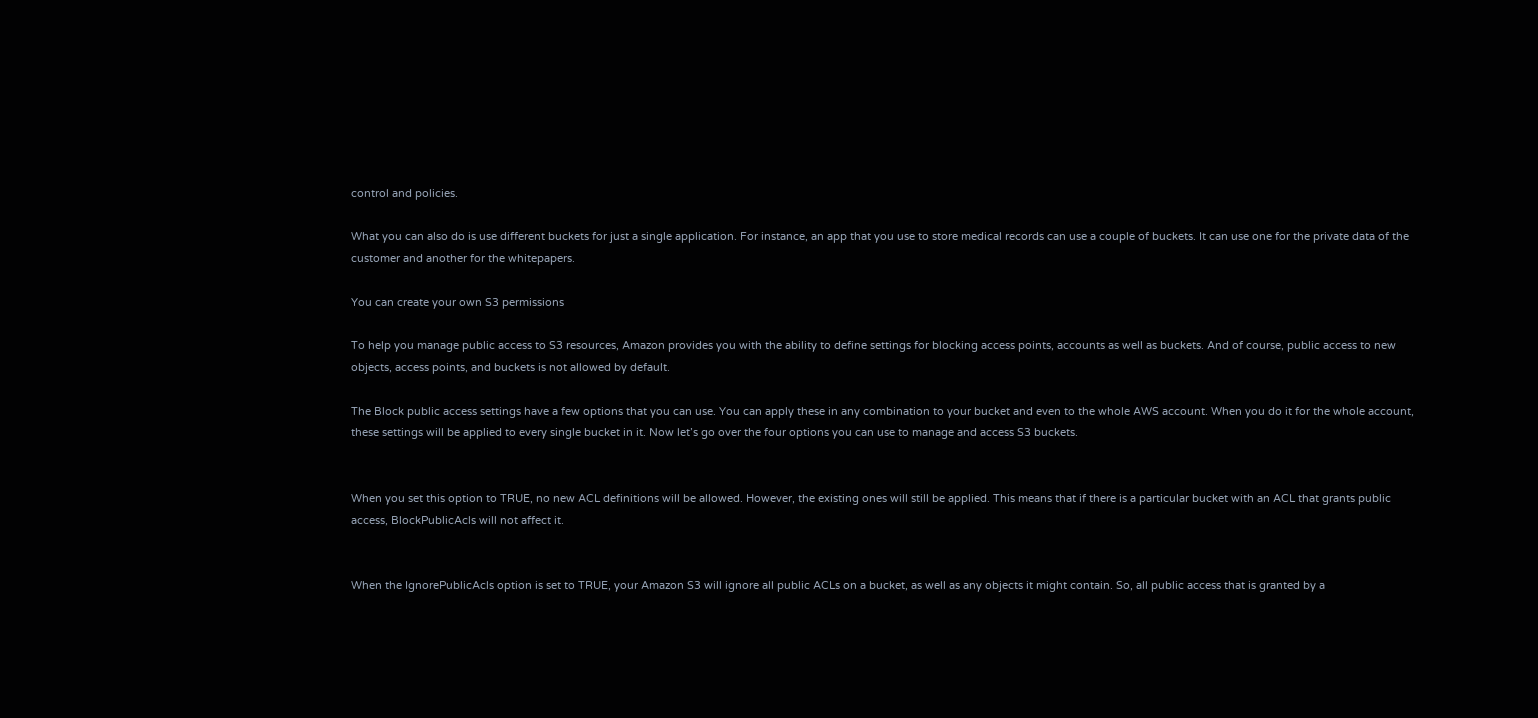control and policies.

What you can also do is use different buckets for just a single application. For instance, an app that you use to store medical records can use a couple of buckets. It can use one for the private data of the customer and another for the whitepapers.

You can create your own S3 permissions

To help you manage public access to S3 resources, Amazon provides you with the ability to define settings for blocking access points, accounts as well as buckets. And of course, public access to new objects, access points, and buckets is not allowed by default.

The Block public access settings have a few options that you can use. You can apply these in any combination to your bucket and even to the whole AWS account. When you do it for the whole account, these settings will be applied to every single bucket in it. Now let’s go over the four options you can use to manage and access S3 buckets.


When you set this option to TRUE, no new ACL definitions will be allowed. However, the existing ones will still be applied. This means that if there is a particular bucket with an ACL that grants public access, BlockPublicAcls will not affect it.


When the IgnorePublicAcls option is set to TRUE, your Amazon S3 will ignore all public ACLs on a bucket, as well as any objects it might contain. So, all public access that is granted by a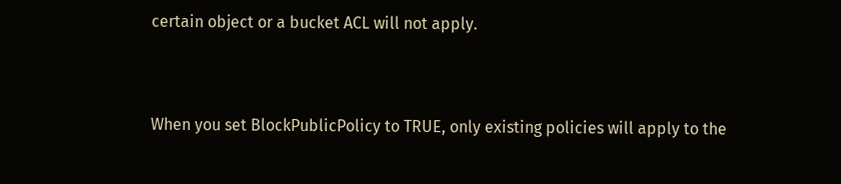certain object or a bucket ACL will not apply.


When you set BlockPublicPolicy to TRUE, only existing policies will apply to the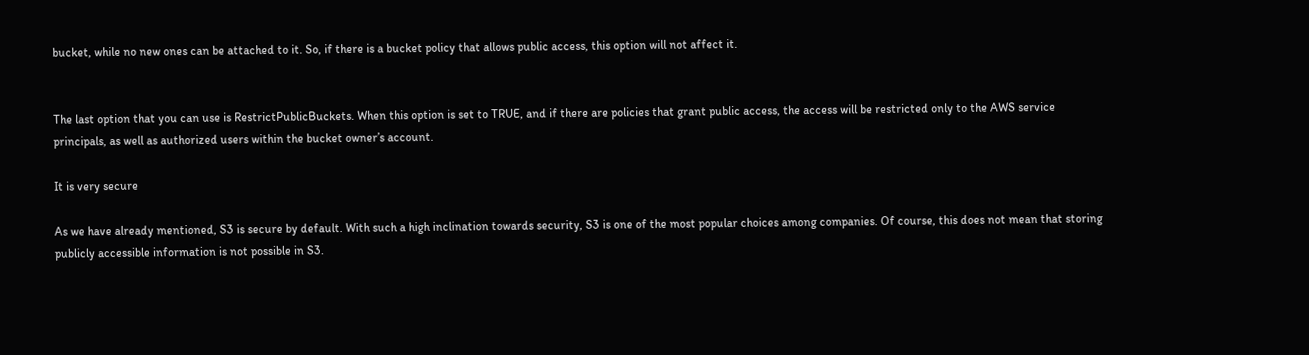bucket, while no new ones can be attached to it. So, if there is a bucket policy that allows public access, this option will not affect it.


The last option that you can use is RestrictPublicBuckets. When this option is set to TRUE, and if there are policies that grant public access, the access will be restricted only to the AWS service principals, as well as authorized users within the bucket owner’s account.

It is very secure

As we have already mentioned, S3 is secure by default. With such a high inclination towards security, S3 is one of the most popular choices among companies. Of course, this does not mean that storing publicly accessible information is not possible in S3.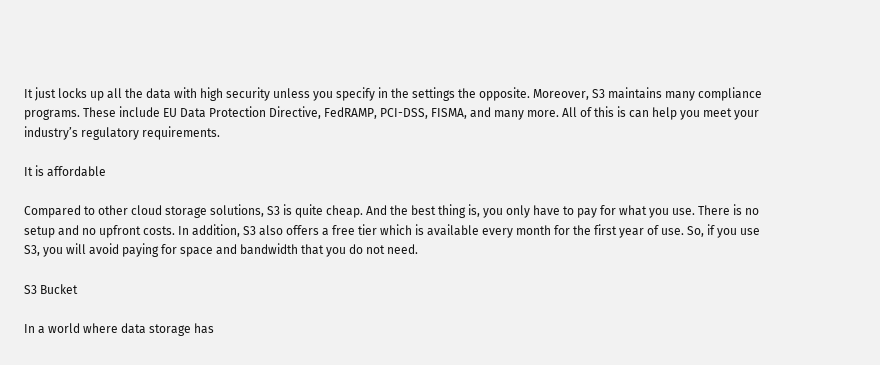It just locks up all the data with high security unless you specify in the settings the opposite. Moreover, S3 maintains many compliance programs. These include EU Data Protection Directive, FedRAMP, PCI-DSS, FISMA, and many more. All of this is can help you meet your industry’s regulatory requirements.

It is affordable

Compared to other cloud storage solutions, S3 is quite cheap. And the best thing is, you only have to pay for what you use. There is no setup and no upfront costs. In addition, S3 also offers a free tier which is available every month for the first year of use. So, if you use S3, you will avoid paying for space and bandwidth that you do not need.

S3 Bucket

In a world where data storage has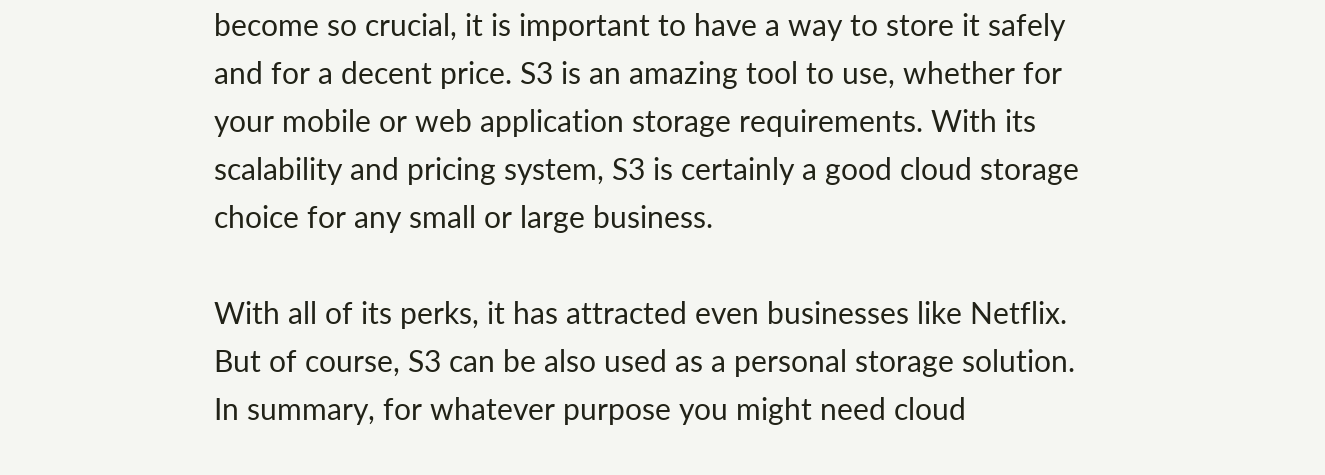become so crucial, it is important to have a way to store it safely and for a decent price. S3 is an amazing tool to use, whether for your mobile or web application storage requirements. With its scalability and pricing system, S3 is certainly a good cloud storage choice for any small or large business.

With all of its perks, it has attracted even businesses like Netflix. But of course, S3 can be also used as a personal storage solution. In summary, for whatever purpose you might need cloud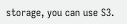storage, you can use S3.